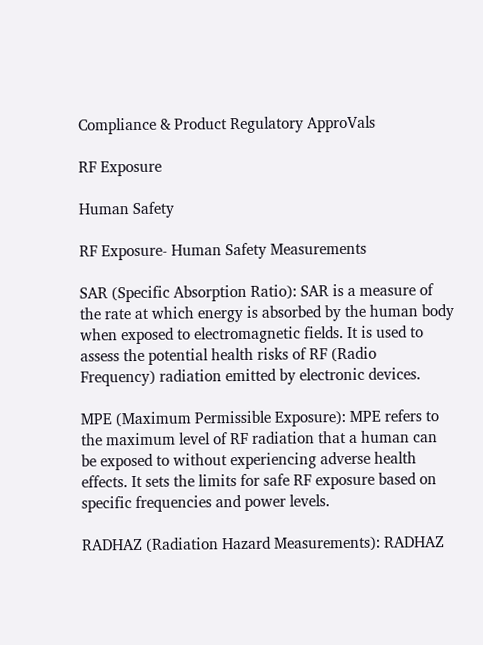Compliance & Product Regulatory ApproVals

RF Exposure

Human Safety

RF Exposure- Human Safety Measurements

SAR (Specific Absorption Ratio): SAR is a measure of the rate at which energy is absorbed by the human body when exposed to electromagnetic fields. It is used to assess the potential health risks of RF (Radio Frequency) radiation emitted by electronic devices.

MPE (Maximum Permissible Exposure): MPE refers to the maximum level of RF radiation that a human can be exposed to without experiencing adverse health effects. It sets the limits for safe RF exposure based on specific frequencies and power levels.

RADHAZ (Radiation Hazard Measurements): RADHAZ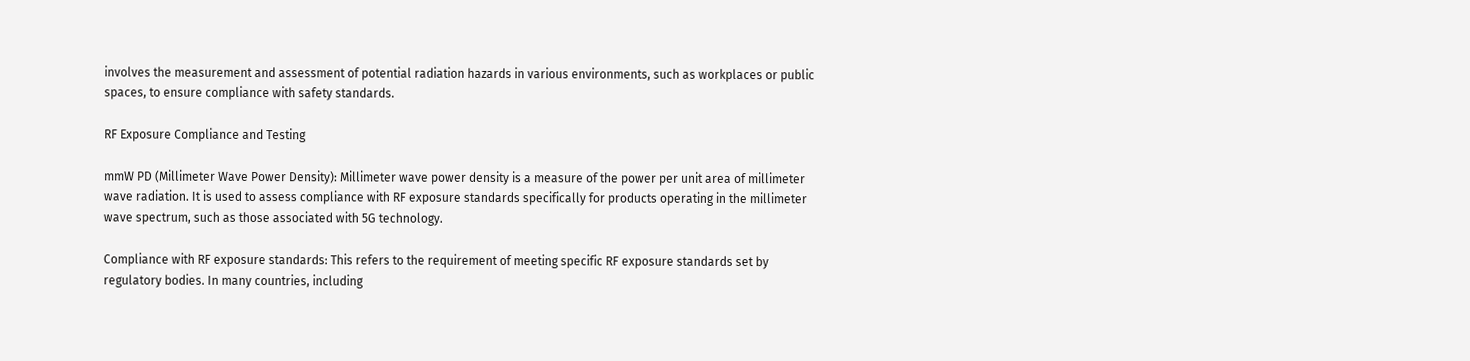involves the measurement and assessment of potential radiation hazards in various environments, such as workplaces or public spaces, to ensure compliance with safety standards.

RF Exposure Compliance and Testing

mmW PD (Millimeter Wave Power Density): Millimeter wave power density is a measure of the power per unit area of millimeter wave radiation. It is used to assess compliance with RF exposure standards specifically for products operating in the millimeter wave spectrum, such as those associated with 5G technology.

Compliance with RF exposure standards: This refers to the requirement of meeting specific RF exposure standards set by regulatory bodies. In many countries, including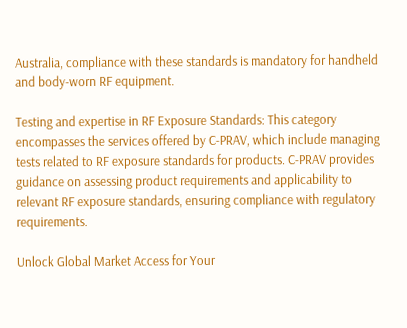Australia, compliance with these standards is mandatory for handheld and body-worn RF equipment.

Testing and expertise in RF Exposure Standards: This category encompasses the services offered by C-PRAV, which include managing tests related to RF exposure standards for products. C-PRAV provides guidance on assessing product requirements and applicability to relevant RF exposure standards, ensuring compliance with regulatory requirements.

Unlock Global Market Access for Your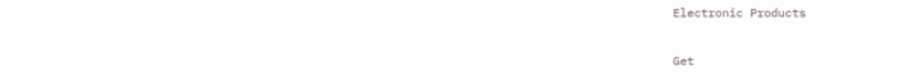Electronic Products

Get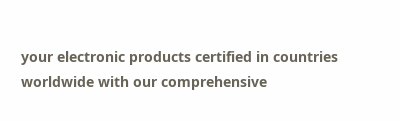your electronic products certified in countries worldwide with our comprehensive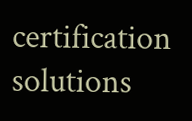certification solutions